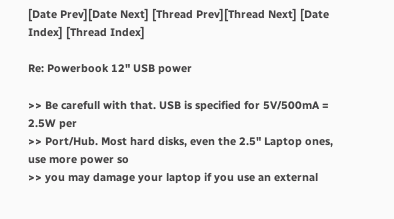[Date Prev][Date Next] [Thread Prev][Thread Next] [Date Index] [Thread Index]

Re: Powerbook 12" USB power

>> Be carefull with that. USB is specified for 5V/500mA = 2.5W per
>> Port/Hub. Most hard disks, even the 2.5" Laptop ones, use more power so
>> you may damage your laptop if you use an external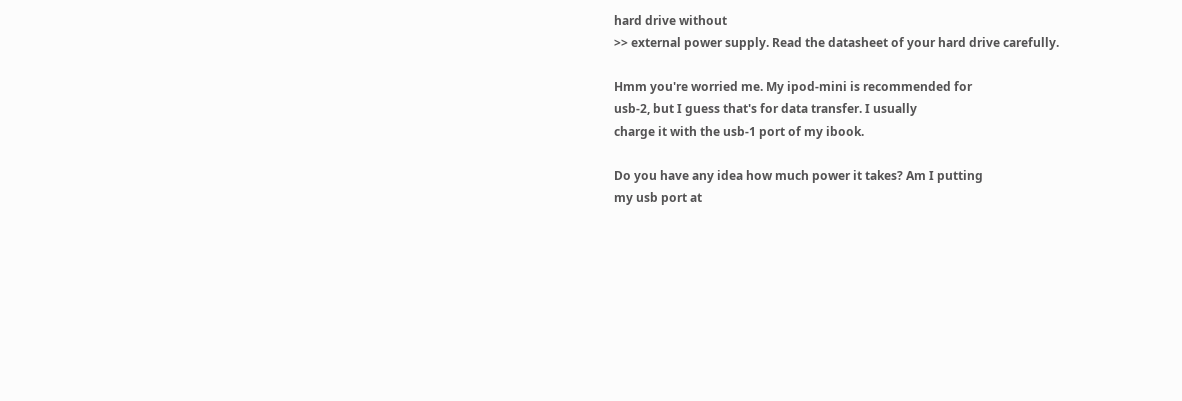hard drive without
>> external power supply. Read the datasheet of your hard drive carefully.

Hmm you're worried me. My ipod-mini is recommended for
usb-2, but I guess that's for data transfer. I usually
charge it with the usb-1 port of my ibook.

Do you have any idea how much power it takes? Am I putting
my usb port at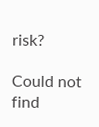risk?

Could not find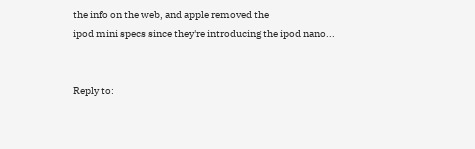the info on the web, and apple removed the
ipod mini specs since they're introducing the ipod nano...


Reply to: